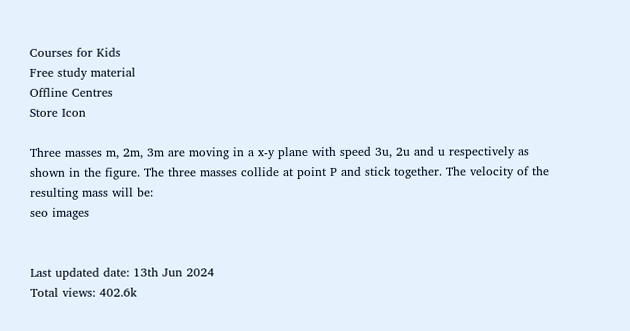Courses for Kids
Free study material
Offline Centres
Store Icon

Three masses m, 2m, 3m are moving in a x-y plane with speed 3u, 2u and u respectively as shown in the figure. The three masses collide at point P and stick together. The velocity of the resulting mass will be:
seo images


Last updated date: 13th Jun 2024
Total views: 402.6k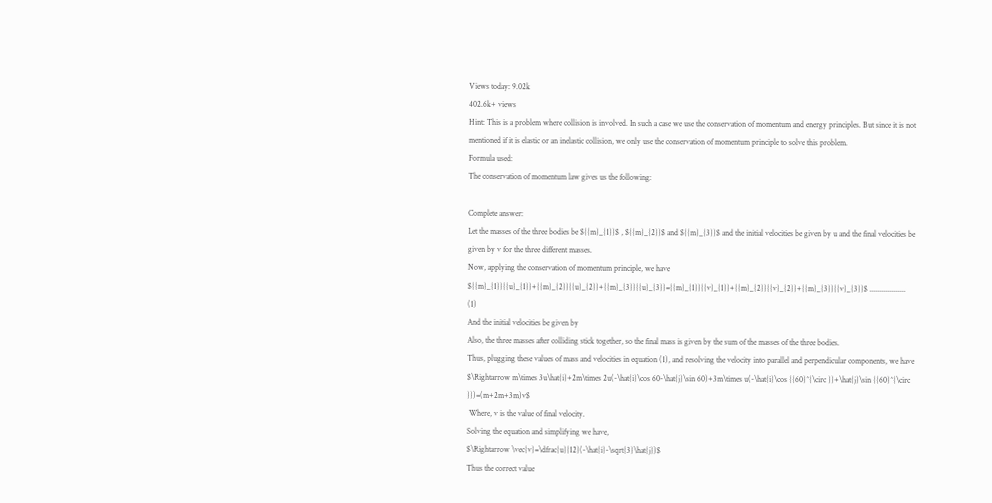Views today: 9.02k
402.6k+ views
Hint: This is a problem where collision is involved. In such a case we use the conservation of momentum and energy principles. But since it is not mentioned if it is elastic or an inelastic collision, we only use the conservation of momentum principle to solve this problem.
Formula used:
The conservation of momentum law gives us the following:

Complete answer:
Let the masses of the three bodies be ${{m}_{1}}$ , ${{m}_{2}}$ and ${{m}_{3}}$ and the initial velocities be given by u and the final velocities be given by v for the three different masses.
Now, applying the conservation of momentum principle, we have
${{m}_{1}}{{u}_{1}}+{{m}_{2}}{{u}_{2}}+{{m}_{3}}{{u}_{3}}={{m}_{1}}{{v}_{1}}+{{m}_{2}}{{v}_{2}}+{{m}_{3}}{{v}_{3}}$ .................. (1)
And the initial velocities be given by
Also, the three masses after colliding stick together, so the final mass is given by the sum of the masses of the three bodies.
Thus, plugging these values of mass and velocities in equation (1), and resolving the velocity into parallel and perpendicular components, we have
$\Rightarrow m\times 3u\hat{i}+2m\times 2u(-\hat{i}\cos 60-\hat{j}\sin 60)+3m\times u(-\hat{i}\cos {{60}^{\circ }}+\hat{j}\sin {{60}^{\circ }})=(m+2m+3m)v$
 Where, v is the value of final velocity.
Solving the equation and simplifying we have,
$\Rightarrow \vec{v}=\dfrac{u}{12}(-\hat{i}-\sqrt{3}\hat{j})$
Thus the correct value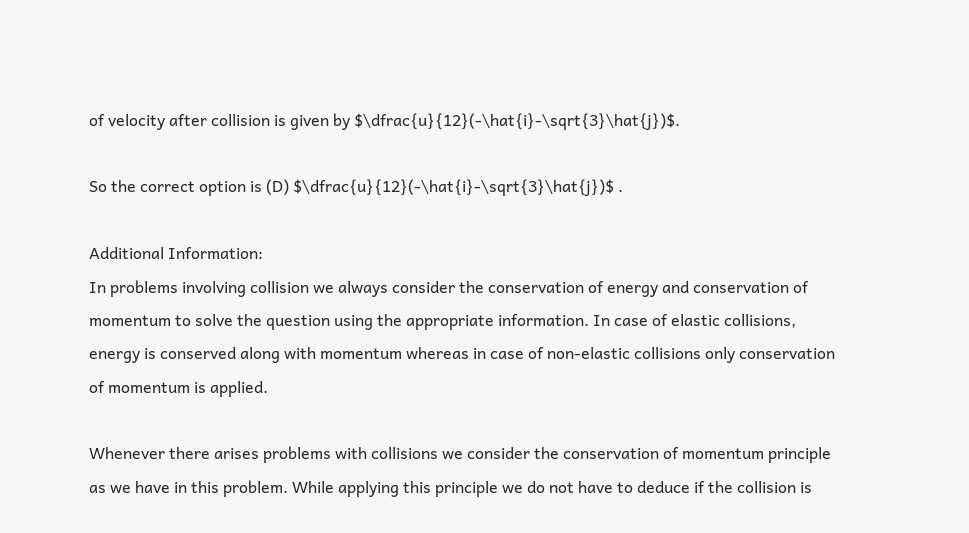of velocity after collision is given by $\dfrac{u}{12}(-\hat{i}-\sqrt{3}\hat{j})$.

So the correct option is (D) $\dfrac{u}{12}(-\hat{i}-\sqrt{3}\hat{j})$ .

Additional Information:
In problems involving collision we always consider the conservation of energy and conservation of momentum to solve the question using the appropriate information. In case of elastic collisions, energy is conserved along with momentum whereas in case of non-elastic collisions only conservation of momentum is applied.

Whenever there arises problems with collisions we consider the conservation of momentum principle as we have in this problem. While applying this principle we do not have to deduce if the collision is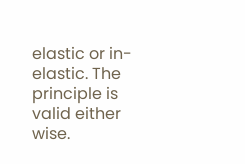elastic or in-elastic. The principle is valid either wise.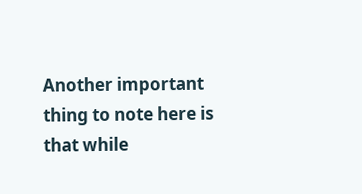Another important thing to note here is that while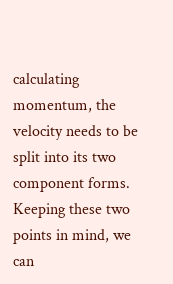calculating momentum, the velocity needs to be split into its two component forms. Keeping these two points in mind, we can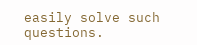easily solve such questions.